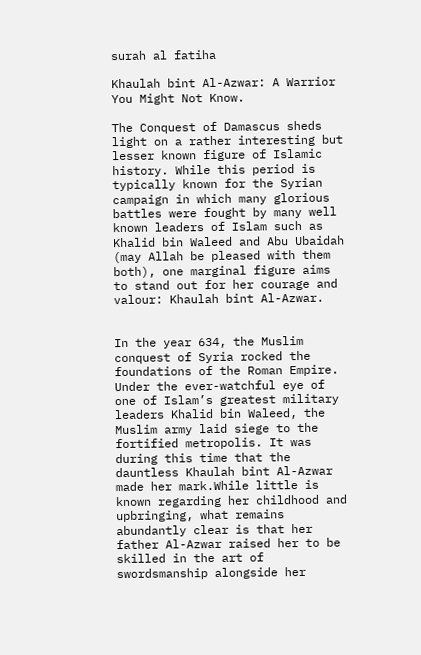surah al fatiha

Khaulah bint Al-Azwar: A Warrior You Might Not Know.

The Conquest of Damascus sheds light on a rather interesting but lesser known figure of Islamic history. While this period is typically known for the Syrian campaign in which many glorious battles were fought by many well known leaders of Islam such as Khalid bin Waleed and Abu Ubaidah (may Allah be pleased with them both), one marginal figure aims to stand out for her courage and valour: Khaulah bint Al-Azwar.


In the year 634, the Muslim conquest of Syria rocked the foundations of the Roman Empire. Under the ever-watchful eye of one of Islam’s greatest military leaders Khalid bin Waleed, the Muslim army laid siege to the fortified metropolis. It was during this time that the dauntless Khaulah bint Al-Azwar made her mark.While little is known regarding her childhood and upbringing, what remains abundantly clear is that her father Al-Azwar raised her to be skilled in the art of swordsmanship alongside her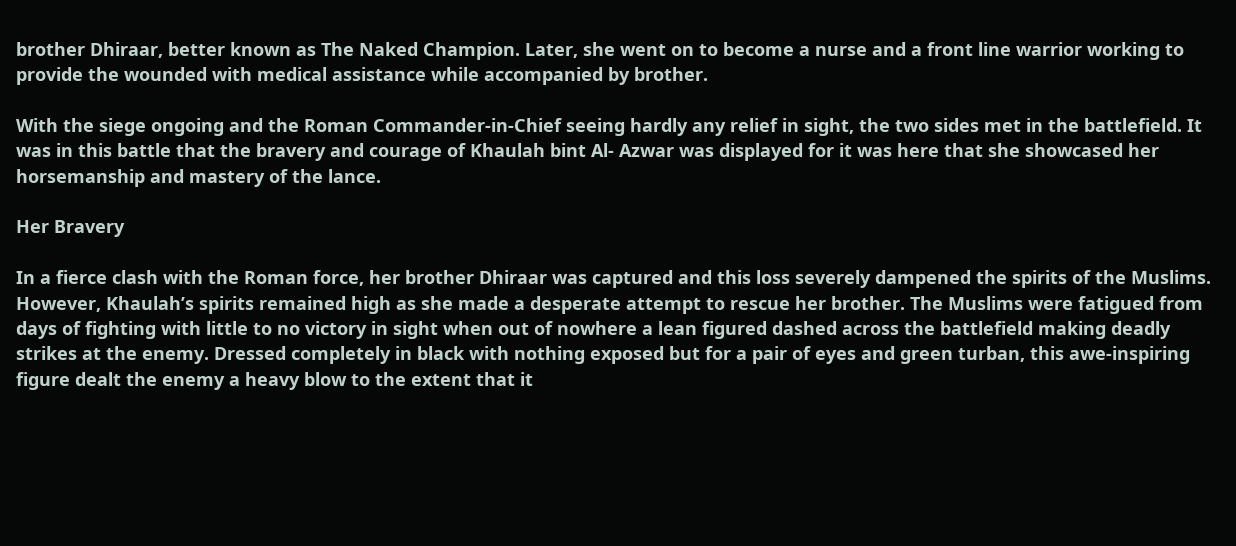brother Dhiraar, better known as The Naked Champion. Later, she went on to become a nurse and a front line warrior working to provide the wounded with medical assistance while accompanied by brother.

With the siege ongoing and the Roman Commander-in-Chief seeing hardly any relief in sight, the two sides met in the battlefield. It was in this battle that the bravery and courage of Khaulah bint Al- Azwar was displayed for it was here that she showcased her horsemanship and mastery of the lance.

Her Bravery

In a fierce clash with the Roman force, her brother Dhiraar was captured and this loss severely dampened the spirits of the Muslims. However, Khaulah’s spirits remained high as she made a desperate attempt to rescue her brother. The Muslims were fatigued from days of fighting with little to no victory in sight when out of nowhere a lean figured dashed across the battlefield making deadly strikes at the enemy. Dressed completely in black with nothing exposed but for a pair of eyes and green turban, this awe-inspiring figure dealt the enemy a heavy blow to the extent that it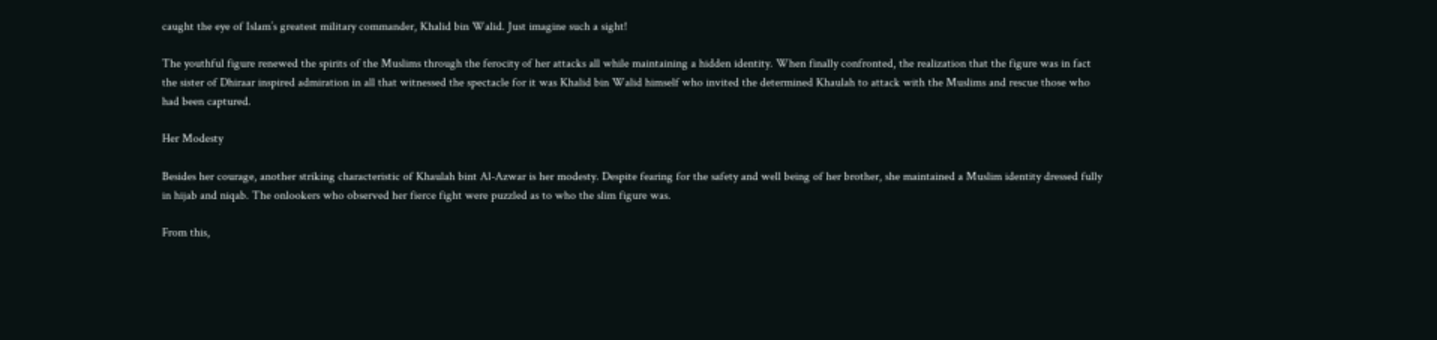caught the eye of Islam’s greatest military commander, Khalid bin Walid. Just imagine such a sight!

The youthful figure renewed the spirits of the Muslims through the ferocity of her attacks all while maintaining a hidden identity. When finally confronted, the realization that the figure was in fact the sister of Dhiraar inspired admiration in all that witnessed the spectacle for it was Khalid bin Walid himself who invited the determined Khaulah to attack with the Muslims and rescue those who had been captured.

Her Modesty

Besides her courage, another striking characteristic of Khaulah bint Al-Azwar is her modesty. Despite fearing for the safety and well being of her brother, she maintained a Muslim identity dressed fully in hijab and niqab. The onlookers who observed her fierce fight were puzzled as to who the slim figure was.

From this,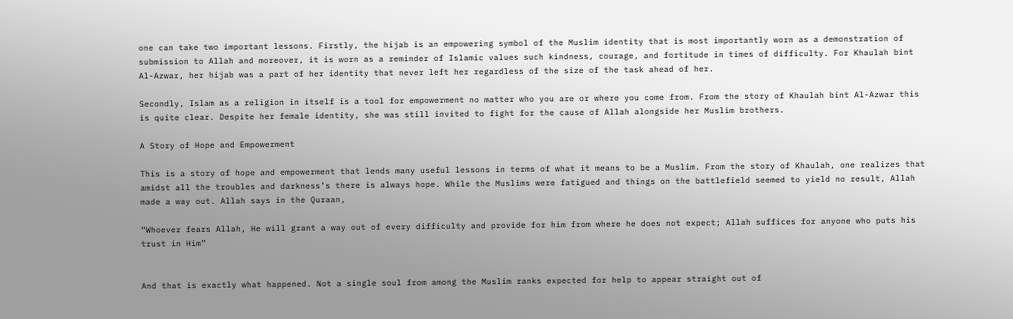one can take two important lessons. Firstly, the hijab is an empowering symbol of the Muslim identity that is most importantly worn as a demonstration of submission to Allah and moreover, it is worn as a reminder of Islamic values such kindness, courage, and fortitude in times of difficulty. For Khaulah bint Al-Azwar, her hijab was a part of her identity that never left her regardless of the size of the task ahead of her.

Secondly, Islam as a religion in itself is a tool for empowerment no matter who you are or where you come from. From the story of Khaulah bint Al-Azwar this is quite clear. Despite her female identity, she was still invited to fight for the cause of Allah alongside her Muslim brothers.

A Story of Hope and Empowerment

This is a story of hope and empowerment that lends many useful lessons in terms of what it means to be a Muslim. From the story of Khaulah, one realizes that amidst all the troubles and darkness’s there is always hope. While the Muslims were fatigued and things on the battlefield seemed to yield no result, Allah made a way out. Allah says in the Quraan,

“Whoever fears Allah, He will grant a way out of every difficulty and provide for him from where he does not expect; Allah suffices for anyone who puts his trust in Him”


And that is exactly what happened. Not a single soul from among the Muslim ranks expected for help to appear straight out of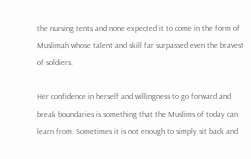the nursing tents and none expected it to come in the form of Muslimah whose talent and skill far surpassed even the bravest of soldiers.

Her confidence in herself and willingness to go forward and break boundaries is something that the Muslims of today can learn from. Sometimes it is not enough to simply sit back and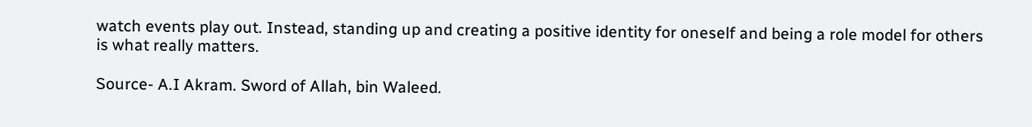watch events play out. Instead, standing up and creating a positive identity for oneself and being a role model for others is what really matters.

Source- A.I Akram. Sword of Allah, bin Waleed.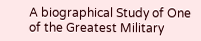A biographical Study of One of the Greatest Military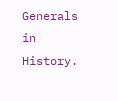Generals in History.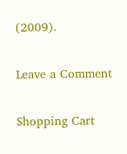(2009).

Leave a Comment

Shopping Cart